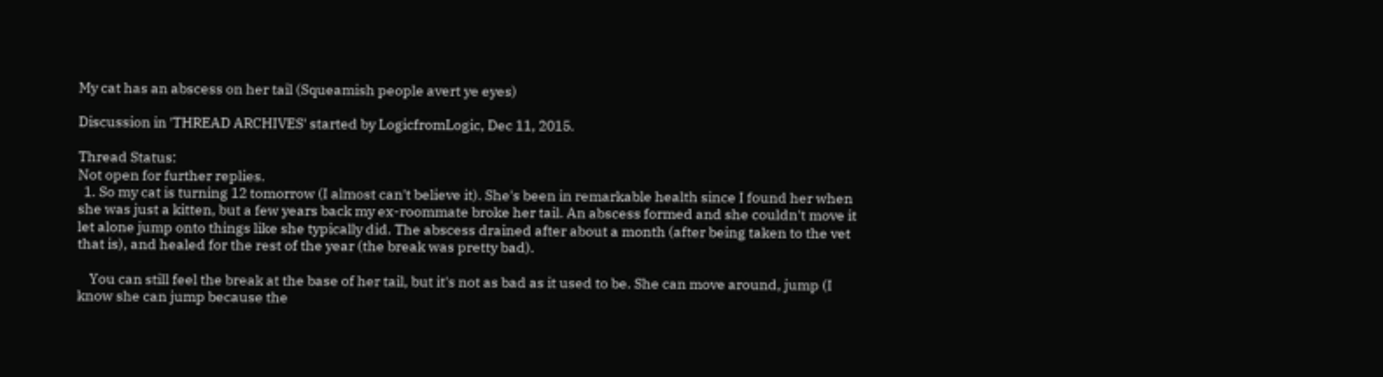My cat has an abscess on her tail (Squeamish people avert ye eyes)

Discussion in 'THREAD ARCHIVES' started by LogicfromLogic, Dec 11, 2015.

Thread Status:
Not open for further replies.
  1. So my cat is turning 12 tomorrow (I almost can't believe it). She's been in remarkable health since I found her when she was just a kitten, but a few years back my ex-roommate broke her tail. An abscess formed and she couldn't move it let alone jump onto things like she typically did. The abscess drained after about a month (after being taken to the vet that is), and healed for the rest of the year (the break was pretty bad).

    You can still feel the break at the base of her tail, but it's not as bad as it used to be. She can move around, jump (I know she can jump because the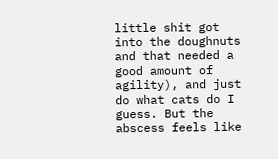little shit got into the doughnuts and that needed a good amount of agility), and just do what cats do I guess. But the abscess feels like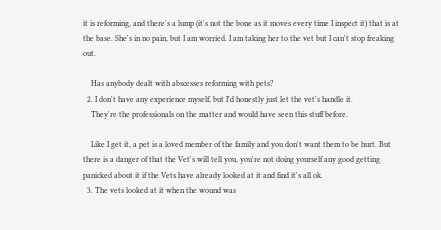it is reforming, and there's a lump (it's not the bone as it moves every time I inspect it) that is at the base. She's in no pain, but I am worried. I am taking her to the vet but I can't stop freaking out.

    Has anybody dealt with abscesses reforming with pets?
  2. I don't have any experience myself, but I'd honestly just let the vet's handle it.
    They're the professionals on the matter and would have seen this stuff before.

    Like I get it, a pet is a loved member of the family and you don't want them to be hurt. But there is a danger of that the Vet's will tell you, you're not doing yourself any good getting panicked about it if the Vets have already looked at it and find it's all ok.
  3. The vets looked at it when the wound was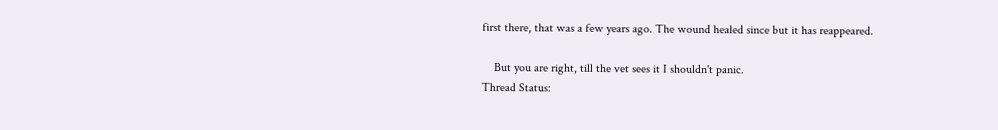first there, that was a few years ago. The wound healed since but it has reappeared.

    But you are right, till the vet sees it I shouldn't panic.
Thread Status: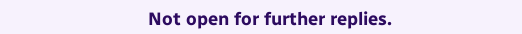Not open for further replies.